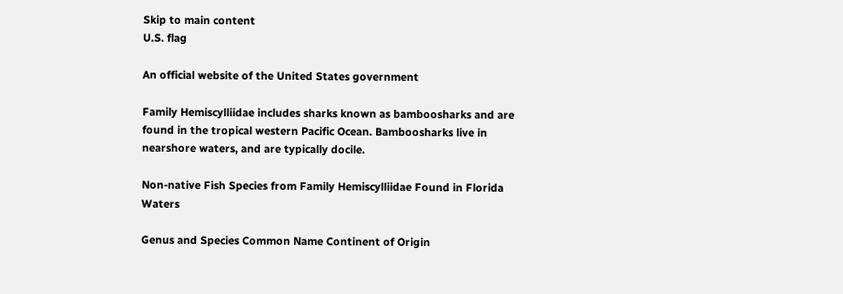Skip to main content
U.S. flag

An official website of the United States government

Family Hemiscylliidae includes sharks known as bamboosharks and are found in the tropical western Pacific Ocean. Bamboosharks live in nearshore waters, and are typically docile.

Non-native Fish Species from Family Hemiscylliidae Found in Florida Waters

Genus and Species Common Name Continent of Origin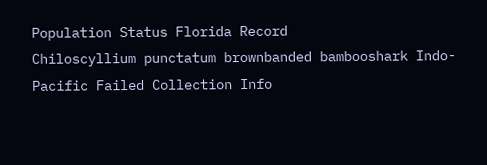Population Status Florida Record
Chiloscyllium punctatum brownbanded bambooshark Indo-Pacific Failed Collection Info